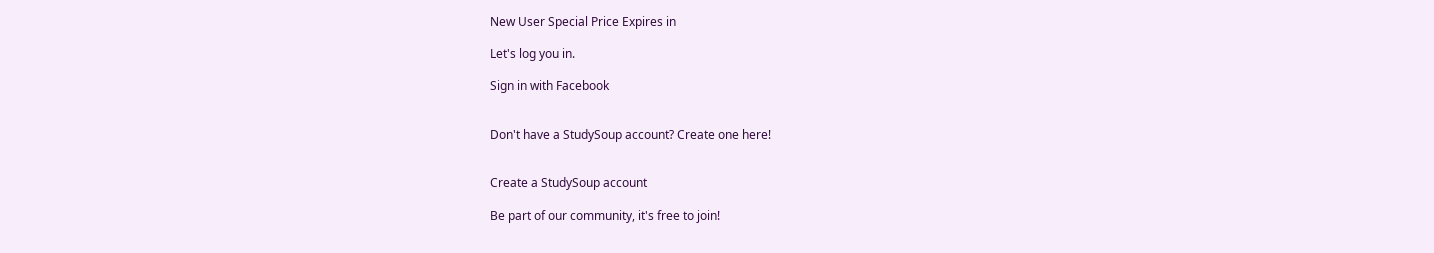New User Special Price Expires in

Let's log you in.

Sign in with Facebook


Don't have a StudySoup account? Create one here!


Create a StudySoup account

Be part of our community, it's free to join!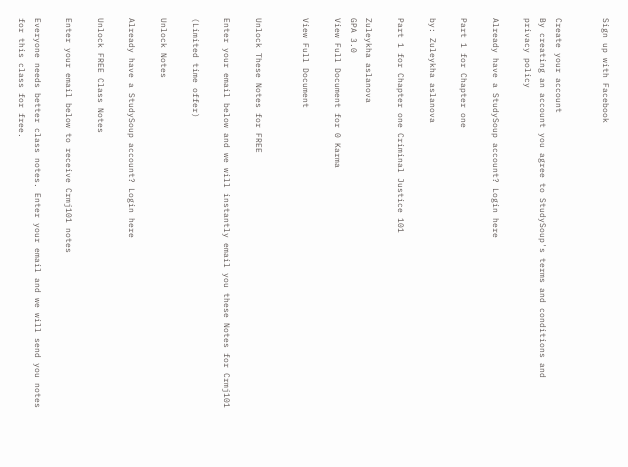Sign up with Facebook


Create your account
By creating an account you agree to StudySoup's terms and conditions and privacy policy

Already have a StudySoup account? Login here

Part 1 for Chapter one

by: Zuleykha aslanova

Part 1 for Chapter one Criminal Justice 101

Zuleykha aslanova
GPA 3.0
View Full Document for 0 Karma

View Full Document


Unlock These Notes for FREE

Enter your email below and we will instantly email you these Notes for Crmj101

(Limited time offer)

Unlock Notes

Already have a StudySoup account? Login here

Unlock FREE Class Notes

Enter your email below to receive Crmj101 notes

Everyone needs better class notes. Enter your email and we will send you notes for this class for free.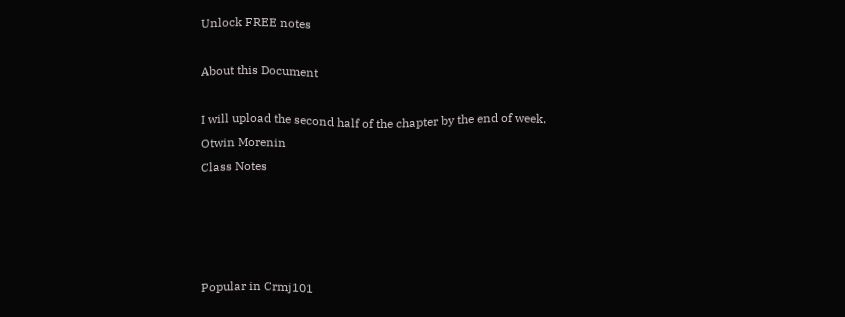Unlock FREE notes

About this Document

I will upload the second half of the chapter by the end of week.
Otwin Morenin
Class Notes




Popular in Crmj101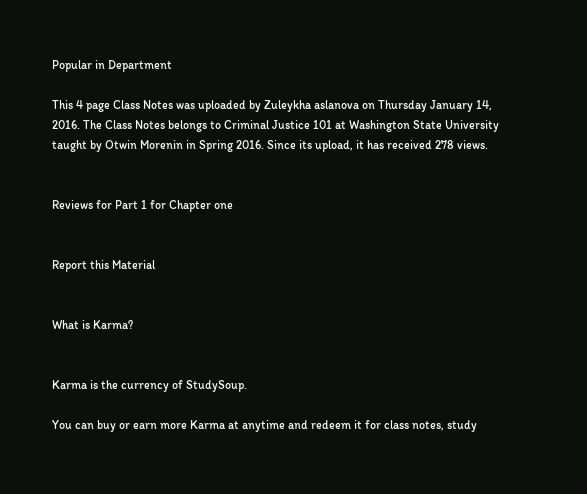Popular in Department

This 4 page Class Notes was uploaded by Zuleykha aslanova on Thursday January 14, 2016. The Class Notes belongs to Criminal Justice 101 at Washington State University taught by Otwin Morenin in Spring 2016. Since its upload, it has received 278 views.


Reviews for Part 1 for Chapter one


Report this Material


What is Karma?


Karma is the currency of StudySoup.

You can buy or earn more Karma at anytime and redeem it for class notes, study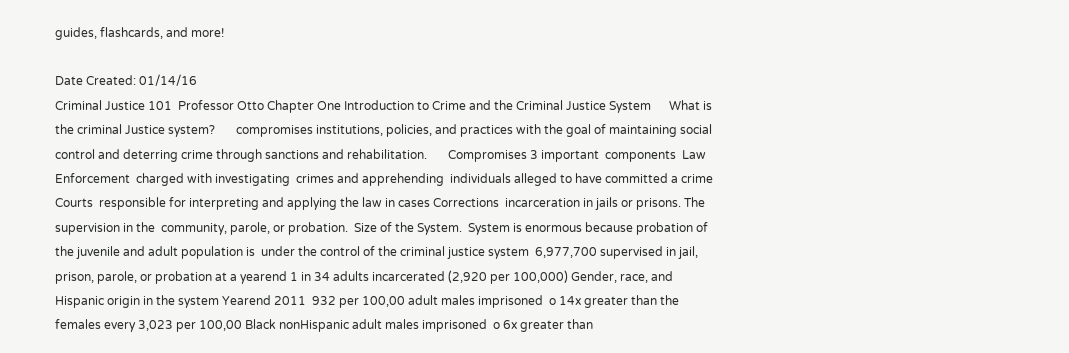guides, flashcards, and more!

Date Created: 01/14/16
Criminal Justice 101  Professor Otto Chapter One Introduction to Crime and the Criminal Justice System      What is the criminal Justice system?       compromises institutions, policies, and practices with the goal of maintaining social       control and deterring crime through sanctions and rehabilitation.       Compromises 3 important  components  Law Enforcement  charged with investigating  crimes and apprehending  individuals alleged to have committed a crime Courts  responsible for interpreting and applying the law in cases Corrections  incarceration in jails or prisons. The supervision in the  community, parole, or probation.  Size of the System.  System is enormous because probation of the juvenile and adult population is  under the control of the criminal justice system  6,977,700 supervised in jail, prison, parole, or probation at a yearend 1 in 34 adults incarcerated (2,920 per 100,000) Gender, race, and Hispanic origin in the system Yearend 2011  932 per 100,00 adult males imprisoned  o 14x greater than the females every 3,023 per 100,00 Black nonHispanic adult males imprisoned  o 6x greater than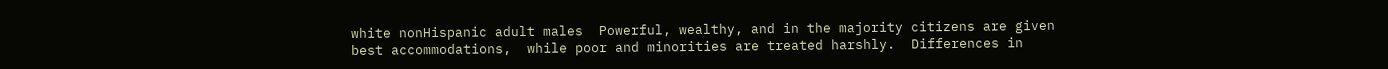white nonHispanic adult males  Powerful, wealthy, and in the majority citizens are given best accommodations,  while poor and minorities are treated harshly.  Differences in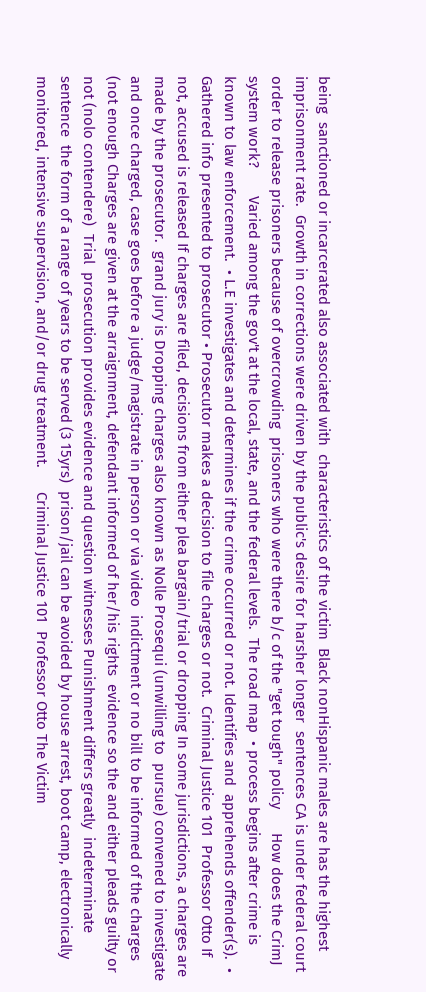being  sanctioned or incarcerated also associated with  characteristics of the victim  Black nonHispanic males are has the highest imprisonment rate.  Growth in corrections were driven by the public's desire for harsher longer  sentences CA is under federal court order to release prisoners because of overcrowding  prisoners who were there b/c of the "get tough" policy      How does the CrimJ system work?       Varied among the gov't at the local, state, and the federal levels.  The road map  • process begins after crime is known to law enforcement.  • L.E investigates and determines if the crime occurred or not. Identifies and  apprehends offender(s).  • Gathered info presented to prosecutor • Prosecutor makes a decision to file charges or not.  Criminal Justice 101  Professor Otto If not, accused is released If charges are filed, decisions from either plea bargain/trial or dropping In some jurisdictions, a charges are made by the prosecutor.  grand jury is Dropping charges also known as Nolle Prosequi (unwilling to  pursue) convened to investigate and once charged, case goes before a judge/magistrate in person or via video  indictment or no bill to be informed of the charges (not enough Charges are given at the arraignment, defendant informed of her/his rights  evidence so the and either pleads guilty or not (nolo contendere)  Trial  prosecution provides evidence and question witnesses Punishment differs greatly  indeterminate sentence  the form of a range of years to be served (3 15yrs)  prison/jail can be avoided by house arrest, boot camp, electronically  monitored, intensive supervision, and/or drug treatment.      Criminal Justice 101  Professor Otto The Victim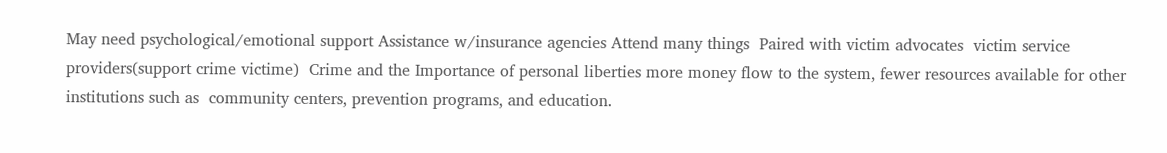May need psychological/emotional support Assistance w/insurance agencies Attend many things  Paired with victim advocates  victim service providers(support crime victime)  Crime and the Importance of personal liberties more money flow to the system, fewer resources available for other institutions such as  community centers, prevention programs, and education.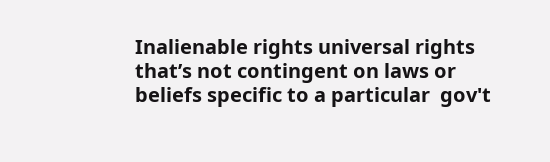Inalienable rights universal rights that’s not contingent on laws or beliefs specific to a particular  gov't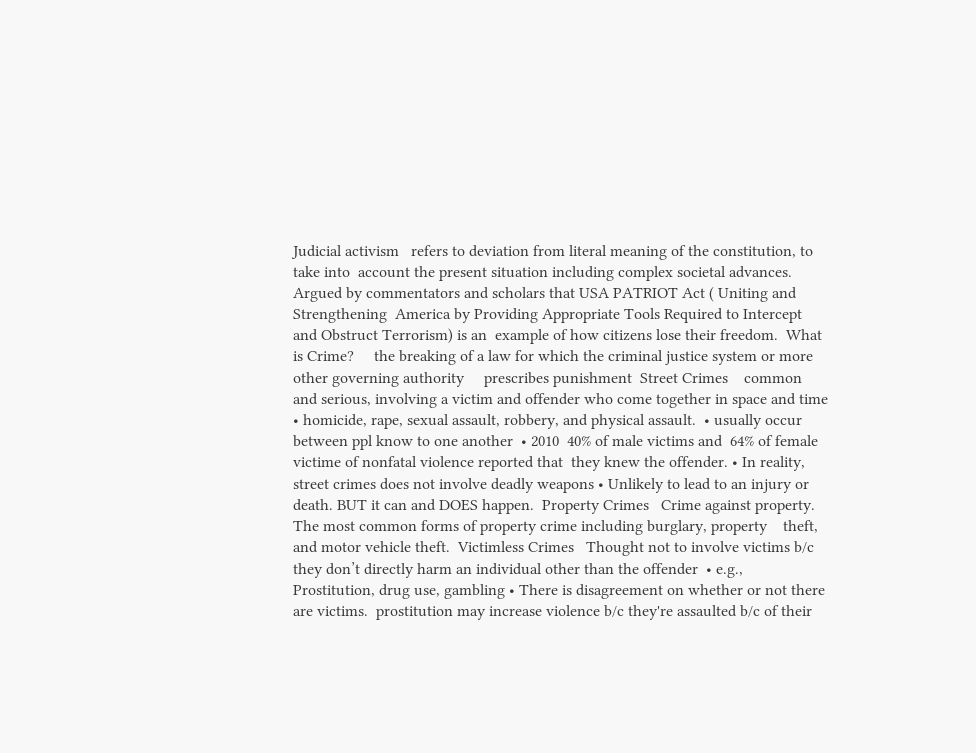Judicial activism   refers to deviation from literal meaning of the constitution, to take into  account the present situation including complex societal advances. Argued by commentators and scholars that USA PATRIOT Act ( Uniting and Strengthening  America by Providing Appropriate Tools Required to Intercept and Obstruct Terrorism) is an  example of how citizens lose their freedom.  What is Crime?     the breaking of a law for which the criminal justice system or more other governing authority     prescribes punishment  Street Crimes    common and serious, involving a victim and offender who come together in space and time • homicide, rape, sexual assault, robbery, and physical assault.  • usually occur between ppl know to one another  • 2010  40% of male victims and  64% of female victime of nonfatal violence reported that  they knew the offender. • In reality, street crimes does not involve deadly weapons • Unlikely to lead to an injury or death. BUT it can and DOES happen.  Property Crimes   Crime against property. The most common forms of property crime including burglary, property    theft, and motor vehicle theft.  Victimless Crimes   Thought not to involve victims b/c they don’t directly harm an individual other than the offender  • e.g., Prostitution, drug use, gambling • There is disagreement on whether or not there are victims.  prostitution may increase violence b/c they're assaulted b/c of their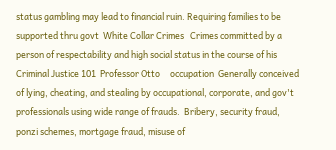status gambling may lead to financial ruin. Requiring families to be supported thru govt  White Collar Crimes   Crimes committed by a person of respectability and high social status in the course of his Criminal Justice 101  Professor Otto     occupation  Generally conceived of lying, cheating, and stealing by occupational, corporate, and gov't    professionals using wide range of frauds.  Bribery, security fraud, ponzi schemes, mortgage fraud, misuse of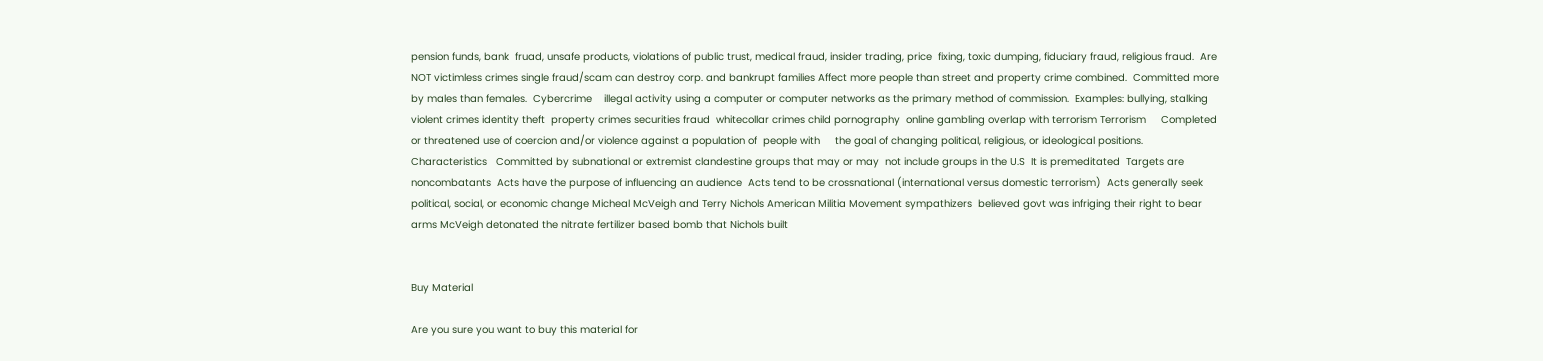pension funds, bank  fruad, unsafe products, violations of public trust, medical fraud, insider trading, price  fixing, toxic dumping, fiduciary fraud, religious fraud.  Are NOT victimless crimes single fraud/scam can destroy corp. and bankrupt families Affect more people than street and property crime combined.  Committed more by males than females.  Cybercrime    illegal activity using a computer or computer networks as the primary method of commission.  Examples: bullying, stalking  violent crimes identity theft  property crimes securities fraud  whitecollar crimes child pornography  online gambling overlap with terrorism Terrorism     Completed or threatened use of coercion and/or violence against a population of  people with     the goal of changing political, religious, or ideological positions.  Characteristics   Committed by subnational or extremist clandestine groups that may or may  not include groups in the U.S  It is premeditated  Targets are noncombatants  Acts have the purpose of influencing an audience  Acts tend to be crossnational (international versus domestic terrorism)  Acts generally seek political, social, or economic change Micheal McVeigh and Terry Nichols American Militia Movement sympathizers  believed govt was infriging their right to bear arms McVeigh detonated the nitrate fertilizer based bomb that Nichols built


Buy Material

Are you sure you want to buy this material for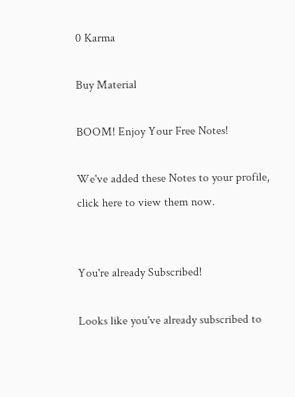0 Karma

Buy Material

BOOM! Enjoy Your Free Notes!

We've added these Notes to your profile, click here to view them now.


You're already Subscribed!

Looks like you've already subscribed to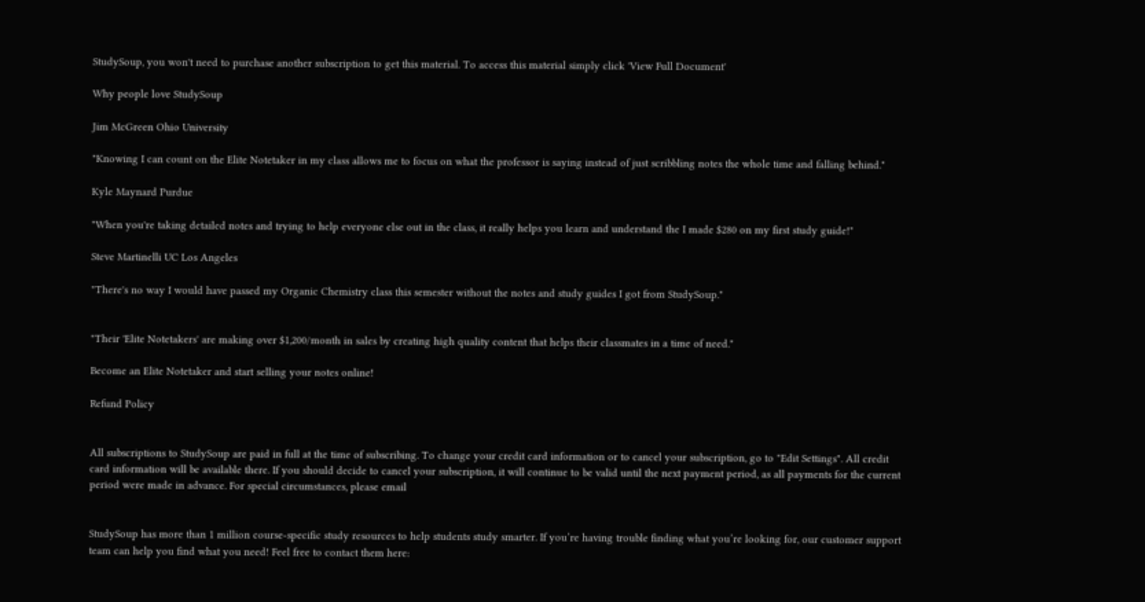StudySoup, you won't need to purchase another subscription to get this material. To access this material simply click 'View Full Document'

Why people love StudySoup

Jim McGreen Ohio University

"Knowing I can count on the Elite Notetaker in my class allows me to focus on what the professor is saying instead of just scribbling notes the whole time and falling behind."

Kyle Maynard Purdue

"When you're taking detailed notes and trying to help everyone else out in the class, it really helps you learn and understand the I made $280 on my first study guide!"

Steve Martinelli UC Los Angeles

"There's no way I would have passed my Organic Chemistry class this semester without the notes and study guides I got from StudySoup."


"Their 'Elite Notetakers' are making over $1,200/month in sales by creating high quality content that helps their classmates in a time of need."

Become an Elite Notetaker and start selling your notes online!

Refund Policy


All subscriptions to StudySoup are paid in full at the time of subscribing. To change your credit card information or to cancel your subscription, go to "Edit Settings". All credit card information will be available there. If you should decide to cancel your subscription, it will continue to be valid until the next payment period, as all payments for the current period were made in advance. For special circumstances, please email


StudySoup has more than 1 million course-specific study resources to help students study smarter. If you’re having trouble finding what you’re looking for, our customer support team can help you find what you need! Feel free to contact them here: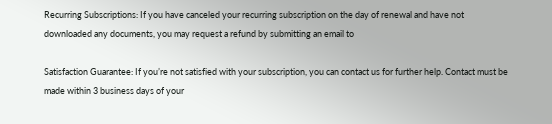Recurring Subscriptions: If you have canceled your recurring subscription on the day of renewal and have not downloaded any documents, you may request a refund by submitting an email to

Satisfaction Guarantee: If you’re not satisfied with your subscription, you can contact us for further help. Contact must be made within 3 business days of your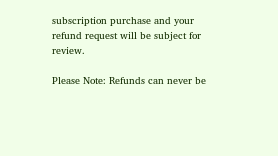subscription purchase and your refund request will be subject for review.

Please Note: Refunds can never be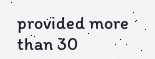provided more than 30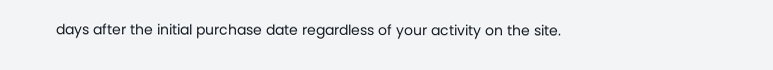days after the initial purchase date regardless of your activity on the site.